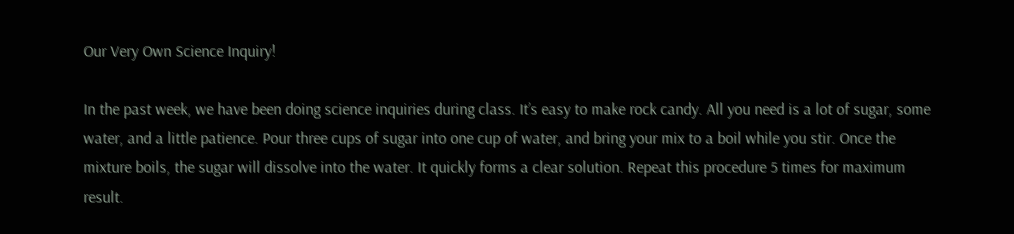Our Very Own Science Inquiry!

In the past week, we have been doing science inquiries during class. It’s easy to make rock candy. All you need is a lot of sugar, some water, and a little patience. Pour three cups of sugar into one cup of water, and bring your mix to a boil while you stir. Once the mixture boils, the sugar will dissolve into the water. It quickly forms a clear solution. Repeat this procedure 5 times for maximum result.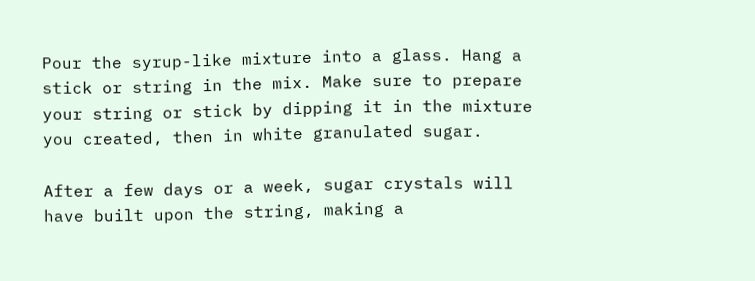Pour the syrup-like mixture into a glass. Hang a stick or string in the mix. Make sure to prepare your string or stick by dipping it in the mixture you created, then in white granulated sugar.

After a few days or a week, sugar crystals will have built upon the string, making a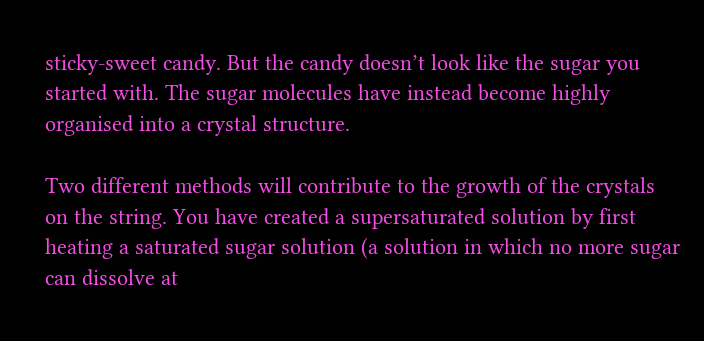sticky-sweet candy. But the candy doesn’t look like the sugar you started with. The sugar molecules have instead become highly organised into a crystal structure.

Two different methods will contribute to the growth of the crystals on the string. You have created a supersaturated solution by first heating a saturated sugar solution (a solution in which no more sugar can dissolve at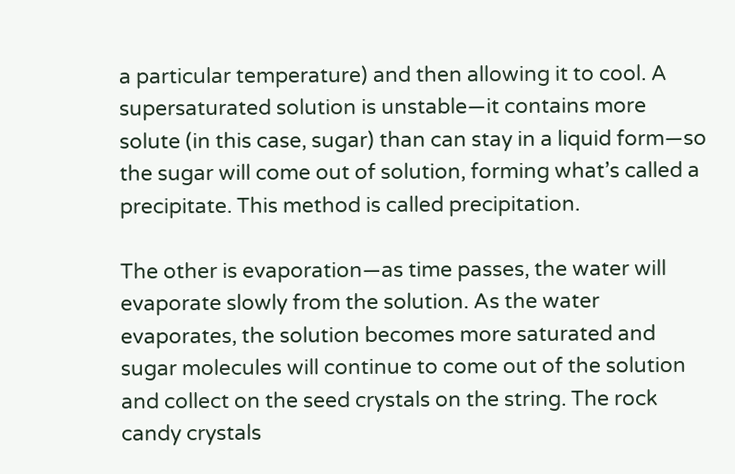a particular temperature) and then allowing it to cool. A supersaturated solution is unstable—it contains more solute (in this case, sugar) than can stay in a liquid form—so the sugar will come out of solution, forming what’s called a precipitate. This method is called precipitation.

The other is evaporation—as time passes, the water will evaporate slowly from the solution. As the water evaporates, the solution becomes more saturated and sugar molecules will continue to come out of the solution and collect on the seed crystals on the string. The rock candy crystals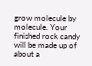grow molecule by molecule. Your finished rock candy will be made up of about a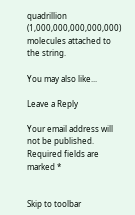quadrillion (1,000,000,000,000,000) molecules attached to the string.

You may also like...

Leave a Reply

Your email address will not be published. Required fields are marked *


Skip to toolbar